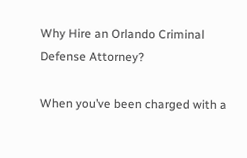Why Hire an Orlando Criminal Defense Attorney?

When you’ve been charged with a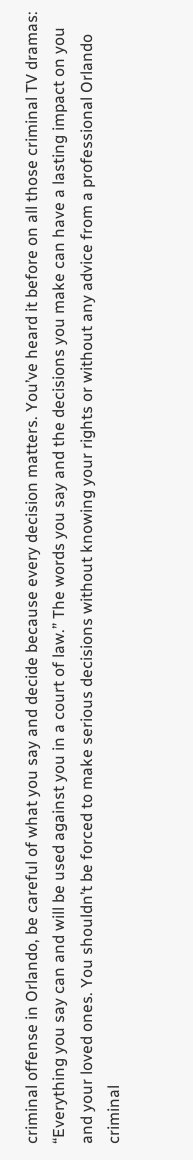criminal offense in Orlando, be careful of what you say and decide because every decision matters. You’ve heard it before on all those criminal TV dramas: “Everything you say can and will be used against you in a court of law.” The words you say and the decisions you make can have a lasting impact on you and your loved ones. You shouldn’t be forced to make serious decisions without knowing your rights or without any advice from a professional Orlando criminal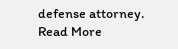defense attorney.
Read More